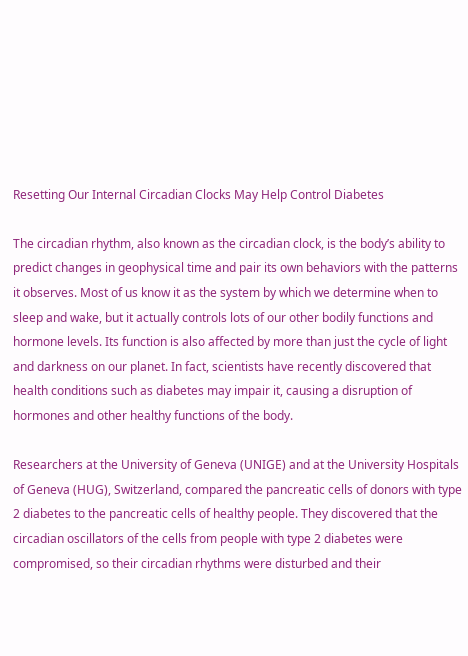Resetting Our Internal Circadian Clocks May Help Control Diabetes

The circadian rhythm, also known as the circadian clock, is the body’s ability to predict changes in geophysical time and pair its own behaviors with the patterns it observes. Most of us know it as the system by which we determine when to sleep and wake, but it actually controls lots of our other bodily functions and hormone levels. Its function is also affected by more than just the cycle of light and darkness on our planet. In fact, scientists have recently discovered that health conditions such as diabetes may impair it, causing a disruption of hormones and other healthy functions of the body.

Researchers at the University of Geneva (UNIGE) and at the University Hospitals of Geneva (HUG), Switzerland, compared the pancreatic cells of donors with type 2 diabetes to the pancreatic cells of healthy people. They discovered that the circadian oscillators of the cells from people with type 2 diabetes were compromised, so their circadian rhythms were disturbed and their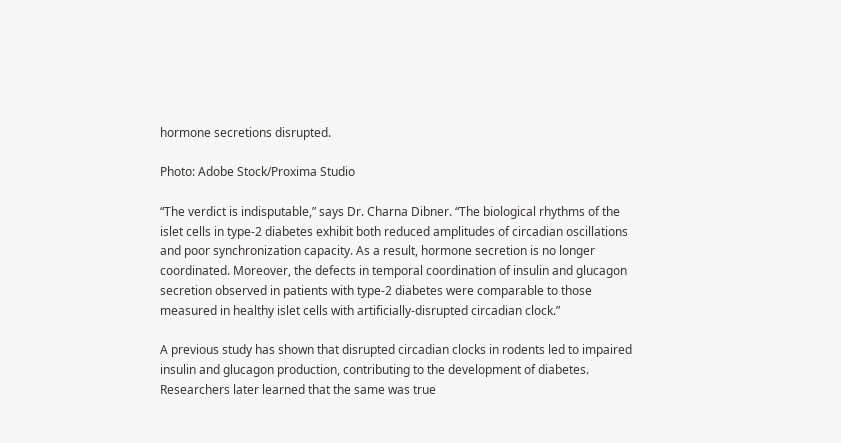hormone secretions disrupted.

Photo: Adobe Stock/Proxima Studio

“The verdict is indisputable,” says Dr. Charna Dibner. “The biological rhythms of the islet cells in type-2 diabetes exhibit both reduced amplitudes of circadian oscillations and poor synchronization capacity. As a result, hormone secretion is no longer coordinated. Moreover, the defects in temporal coordination of insulin and glucagon secretion observed in patients with type-2 diabetes were comparable to those measured in healthy islet cells with artificially-disrupted circadian clock.”

A previous study has shown that disrupted circadian clocks in rodents led to impaired insulin and glucagon production, contributing to the development of diabetes. Researchers later learned that the same was true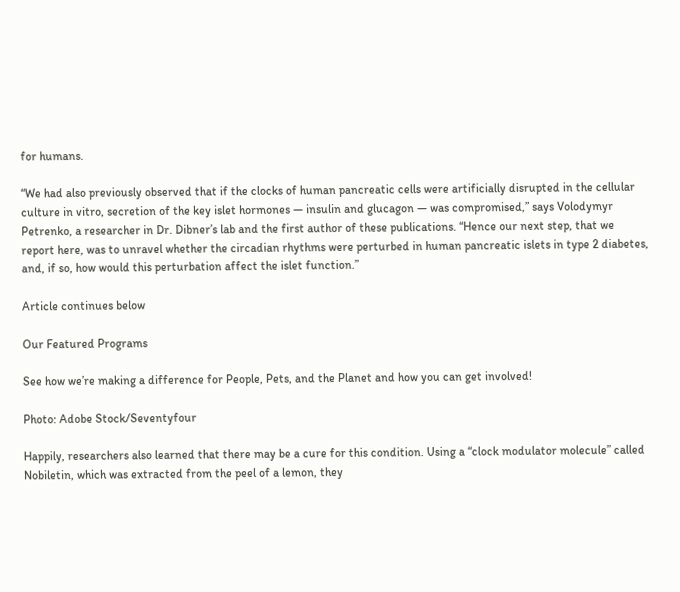for humans.

“We had also previously observed that if the clocks of human pancreatic cells were artificially disrupted in the cellular culture in vitro, secretion of the key islet hormones — insulin and glucagon — was compromised,” says Volodymyr Petrenko, a researcher in Dr. Dibner’s lab and the first author of these publications. “Hence our next step, that we report here, was to unravel whether the circadian rhythms were perturbed in human pancreatic islets in type 2 diabetes, and, if so, how would this perturbation affect the islet function.”

Article continues below

Our Featured Programs

See how we’re making a difference for People, Pets, and the Planet and how you can get involved!

Photo: Adobe Stock/Seventyfour

Happily, researchers also learned that there may be a cure for this condition. Using a “clock modulator molecule” called Nobiletin, which was extracted from the peel of a lemon, they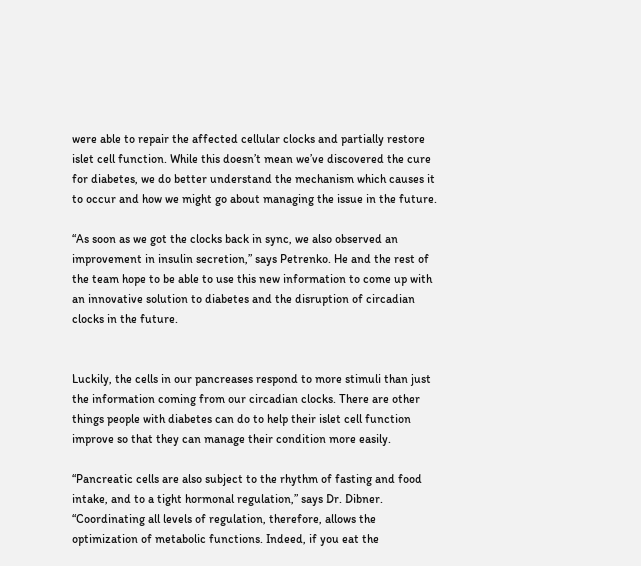were able to repair the affected cellular clocks and partially restore islet cell function. While this doesn’t mean we’ve discovered the cure for diabetes, we do better understand the mechanism which causes it to occur and how we might go about managing the issue in the future.

“As soon as we got the clocks back in sync, we also observed an improvement in insulin secretion,” says Petrenko. He and the rest of the team hope to be able to use this new information to come up with an innovative solution to diabetes and the disruption of circadian clocks in the future.


Luckily, the cells in our pancreases respond to more stimuli than just the information coming from our circadian clocks. There are other things people with diabetes can do to help their islet cell function improve so that they can manage their condition more easily.

“Pancreatic cells are also subject to the rhythm of fasting and food intake, and to a tight hormonal regulation,” says Dr. Dibner. “Coordinating all levels of regulation, therefore, allows the optimization of metabolic functions. Indeed, if you eat the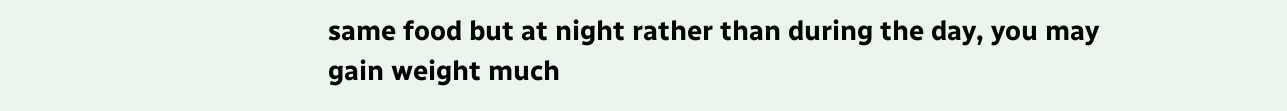same food but at night rather than during the day, you may gain weight much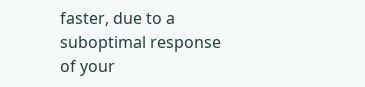faster, due to a suboptimal response of your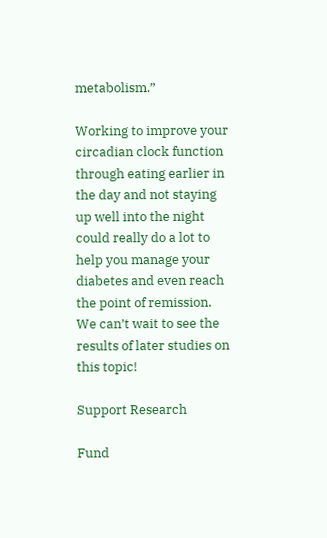metabolism.”

Working to improve your circadian clock function through eating earlier in the day and not staying up well into the night could really do a lot to help you manage your diabetes and even reach the point of remission. We can’t wait to see the results of later studies on this topic!

Support Research

Fund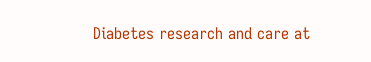Diabetes research and care at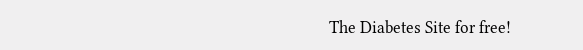The Diabetes Site for free!